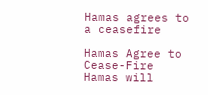Hamas agrees to a ceasefire

Hamas Agree to Cease-Fire
Hamas will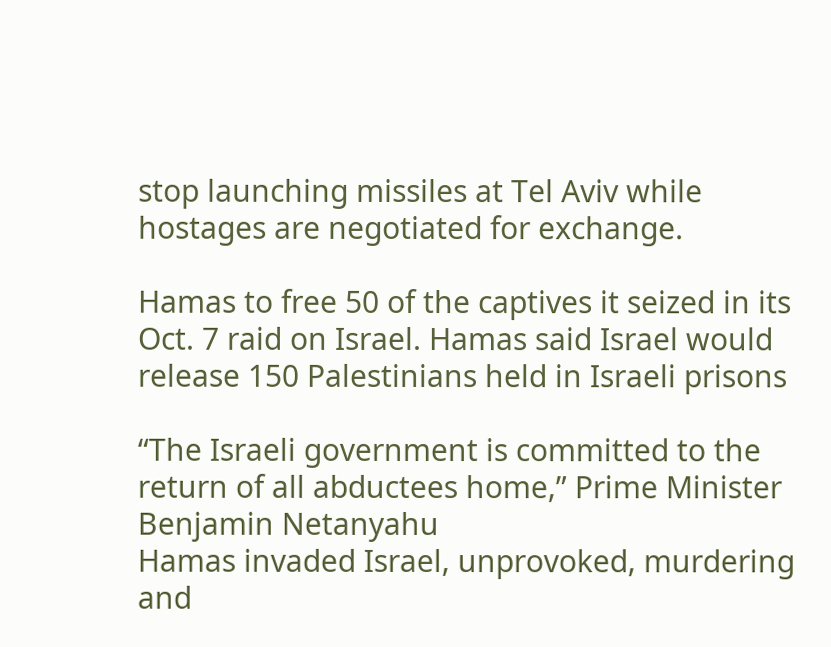stop launching missiles at Tel Aviv while hostages are negotiated for exchange.

Hamas to free 50 of the captives it seized in its Oct. 7 raid on Israel. Hamas said Israel would release 150 Palestinians held in Israeli prisons

“The Israeli government is committed to the return of all abductees home,” Prime Minister Benjamin Netanyahu
Hamas invaded Israel, unprovoked, murdering and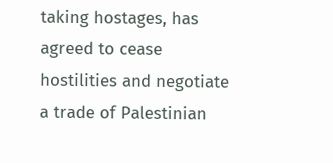taking hostages, has agreed to cease hostilities and negotiate a trade of Palestinian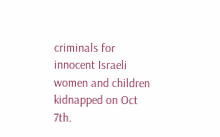criminals for innocent Israeli women and children kidnapped on Oct 7th.